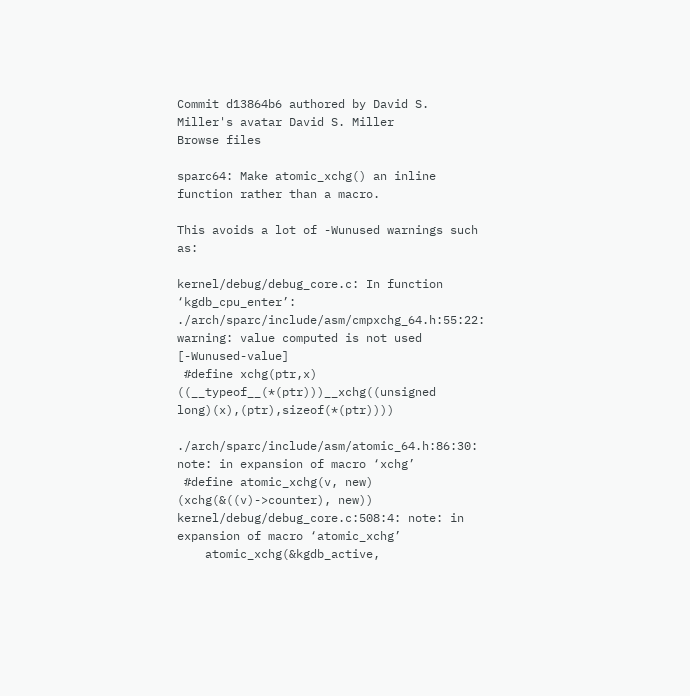Commit d13864b6 authored by David S. Miller's avatar David S. Miller
Browse files

sparc64: Make atomic_xchg() an inline function rather than a macro.

This avoids a lot of -Wunused warnings such as:

kernel/debug/debug_core.c: In function ‘kgdb_cpu_enter’:
./arch/sparc/include/asm/cmpxchg_64.h:55:22: warning: value computed is not used [-Wunused-value]
 #define xchg(ptr,x) ((__typeof__(*(ptr)))__xchg((unsigned long)(x),(ptr),sizeof(*(ptr))))

./arch/sparc/include/asm/atomic_64.h:86:30: note: in expansion of macro ‘xchg’
 #define atomic_xchg(v, new) (xchg(&((v)->counter), new))
kernel/debug/debug_core.c:508:4: note: in expansion of macro ‘atomic_xchg’
    atomic_xchg(&kgdb_active,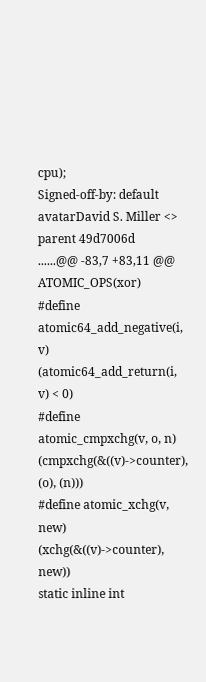cpu);
Signed-off-by: default avatarDavid S. Miller <>
parent 49d7006d
......@@ -83,7 +83,11 @@ ATOMIC_OPS(xor)
#define atomic64_add_negative(i, v) (atomic64_add_return(i, v) < 0)
#define atomic_cmpxchg(v, o, n) (cmpxchg(&((v)->counter), (o), (n)))
#define atomic_xchg(v, new) (xchg(&((v)->counter), new))
static inline int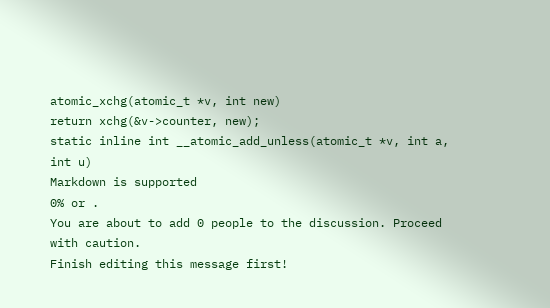atomic_xchg(atomic_t *v, int new)
return xchg(&v->counter, new);
static inline int __atomic_add_unless(atomic_t *v, int a, int u)
Markdown is supported
0% or .
You are about to add 0 people to the discussion. Proceed with caution.
Finish editing this message first!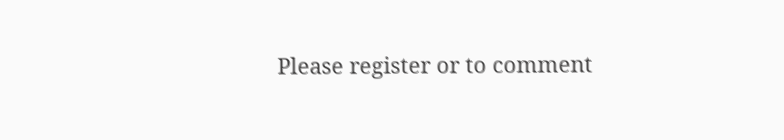Please register or to comment